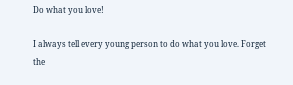Do what you love!

I always tell every young person to do what you love. Forget the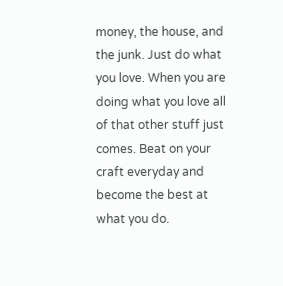money, the house, and the junk. Just do what you love. When you are doing what you love all of that other stuff just comes. Beat on your craft everyday and become the best at what you do.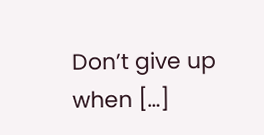Don’t give up when […]